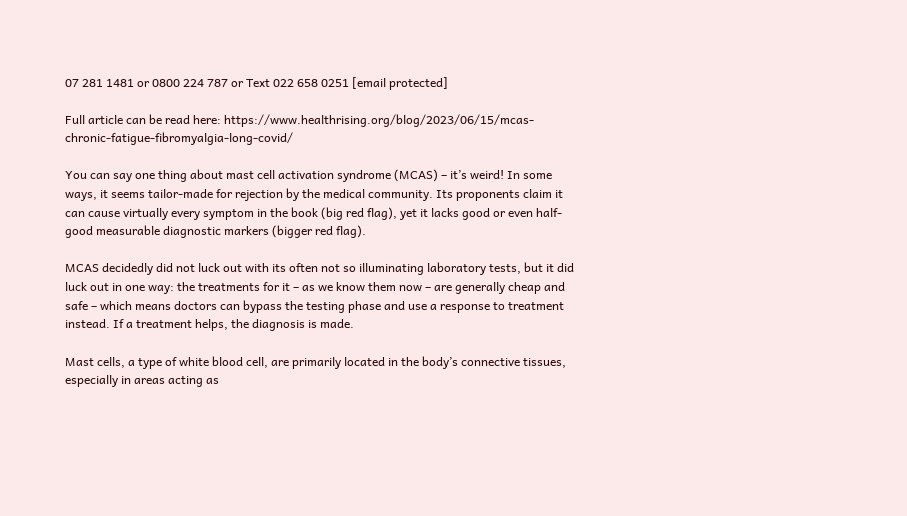07 281 1481 or 0800 224 787 or Text 022 658 0251 [email protected]

Full article can be read here: https://www.healthrising.org/blog/2023/06/15/mcas-chronic-fatigue-fibromyalgia-long-covid/

You can say one thing about mast cell activation syndrome (MCAS) – it’s weird! In some ways, it seems tailor-made for rejection by the medical community. Its proponents claim it can cause virtually every symptom in the book (big red flag), yet it lacks good or even half-good measurable diagnostic markers (bigger red flag).

MCAS decidedly did not luck out with its often not so illuminating laboratory tests, but it did luck out in one way: the treatments for it – as we know them now – are generally cheap and safe – which means doctors can bypass the testing phase and use a response to treatment instead. If a treatment helps, the diagnosis is made.

Mast cells, a type of white blood cell, are primarily located in the body’s connective tissues, especially in areas acting as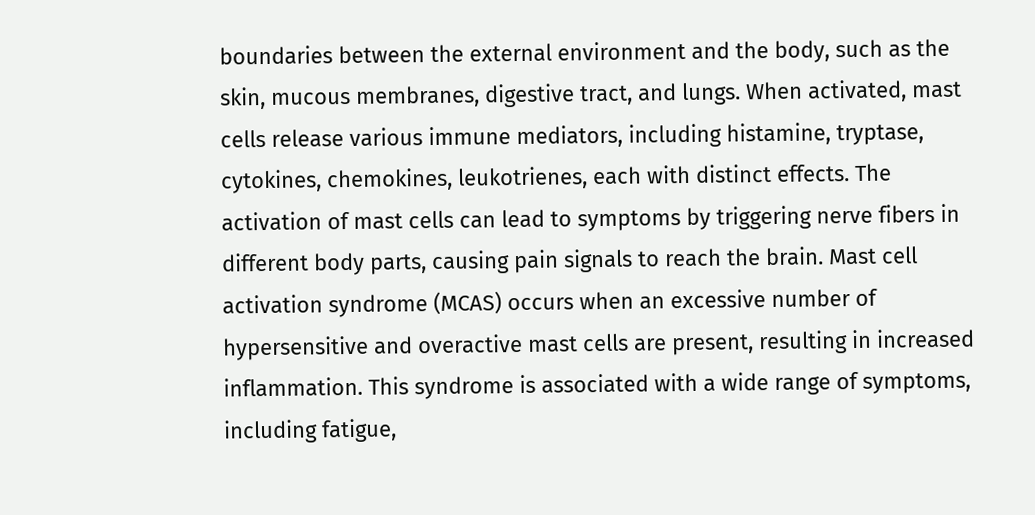boundaries between the external environment and the body, such as the skin, mucous membranes, digestive tract, and lungs. When activated, mast cells release various immune mediators, including histamine, tryptase, cytokines, chemokines, leukotrienes, each with distinct effects. The activation of mast cells can lead to symptoms by triggering nerve fibers in different body parts, causing pain signals to reach the brain. Mast cell activation syndrome (MCAS) occurs when an excessive number of hypersensitive and overactive mast cells are present, resulting in increased inflammation. This syndrome is associated with a wide range of symptoms, including fatigue,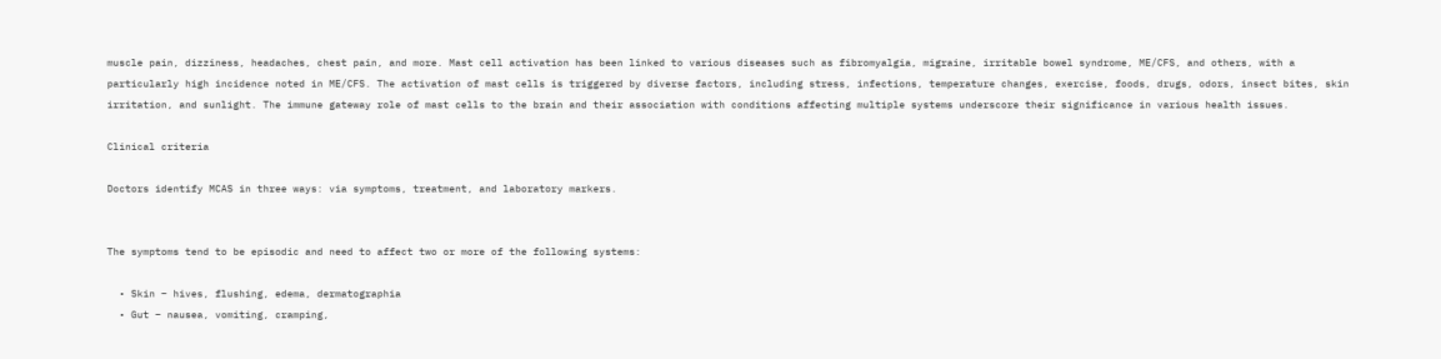muscle pain, dizziness, headaches, chest pain, and more. Mast cell activation has been linked to various diseases such as fibromyalgia, migraine, irritable bowel syndrome, ME/CFS, and others, with a particularly high incidence noted in ME/CFS. The activation of mast cells is triggered by diverse factors, including stress, infections, temperature changes, exercise, foods, drugs, odors, insect bites, skin irritation, and sunlight. The immune gateway role of mast cells to the brain and their association with conditions affecting multiple systems underscore their significance in various health issues.

Clinical criteria

Doctors identify MCAS in three ways: via symptoms, treatment, and laboratory markers.


The symptoms tend to be episodic and need to affect two or more of the following systems:

  • Skin – hives, flushing, edema, dermatographia
  • Gut – nausea, vomiting, cramping,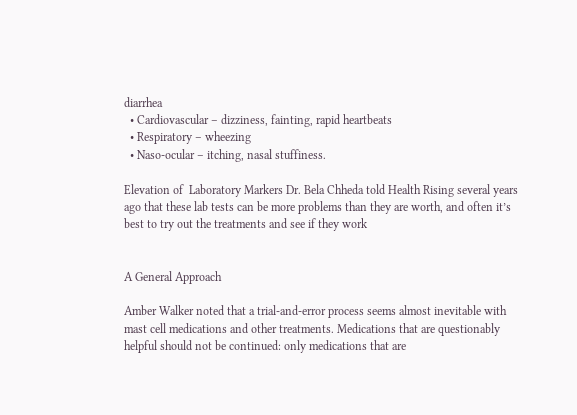diarrhea
  • Cardiovascular – dizziness, fainting, rapid heartbeats
  • Respiratory – wheezing
  • Naso-ocular – itching, nasal stuffiness.

Elevation of  Laboratory Markers Dr. Bela Chheda told Health Rising several years ago that these lab tests can be more problems than they are worth, and often it’s best to try out the treatments and see if they work


A General Approach

Amber Walker noted that a trial-and-error process seems almost inevitable with mast cell medications and other treatments. Medications that are questionably helpful should not be continued: only medications that are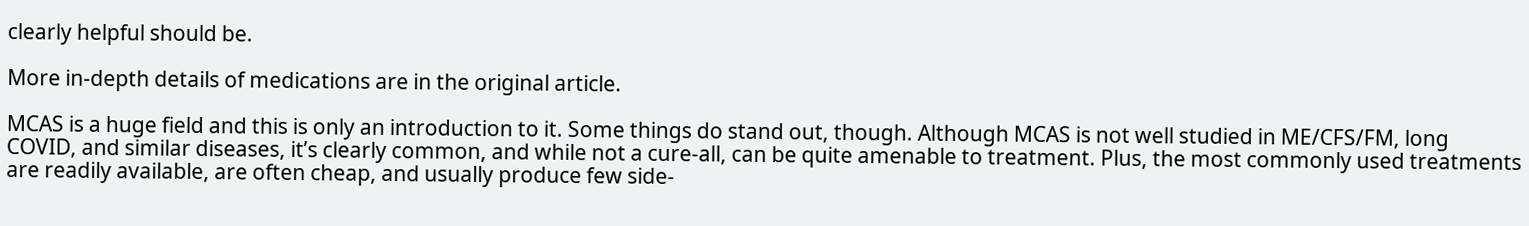clearly helpful should be.

More in-depth details of medications are in the original article.

MCAS is a huge field and this is only an introduction to it. Some things do stand out, though. Although MCAS is not well studied in ME/CFS/FM, long COVID, and similar diseases, it’s clearly common, and while not a cure-all, can be quite amenable to treatment. Plus, the most commonly used treatments are readily available, are often cheap, and usually produce few side-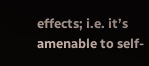effects; i.e. it’s amenable to self-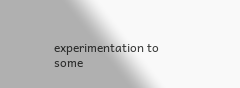experimentation to some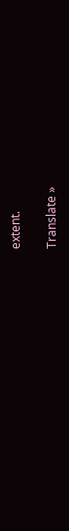extent.

Translate »